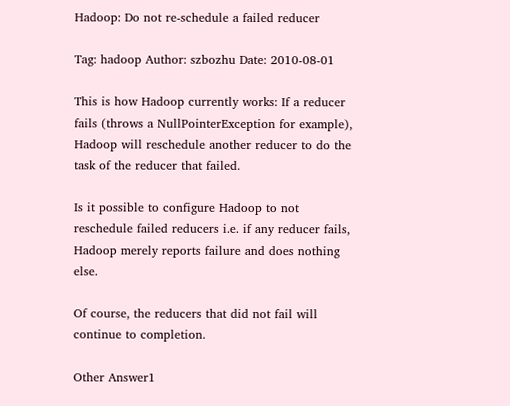Hadoop: Do not re-schedule a failed reducer

Tag: hadoop Author: szbozhu Date: 2010-08-01

This is how Hadoop currently works: If a reducer fails (throws a NullPointerException for example), Hadoop will reschedule another reducer to do the task of the reducer that failed.

Is it possible to configure Hadoop to not reschedule failed reducers i.e. if any reducer fails, Hadoop merely reports failure and does nothing else.

Of course, the reducers that did not fail will continue to completion.

Other Answer1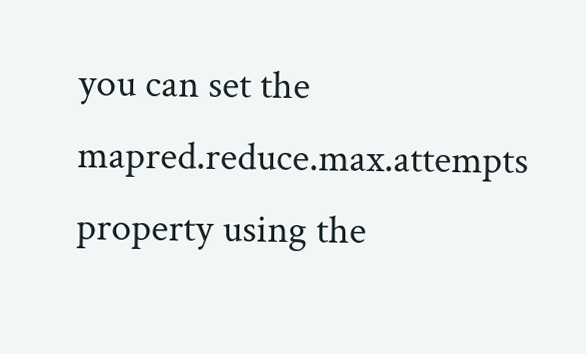you can set the mapred.reduce.max.attempts property using the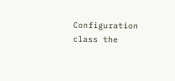Configuration class the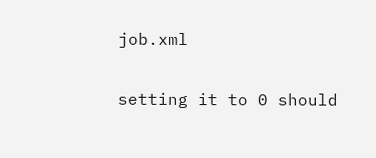job.xml

setting it to 0 should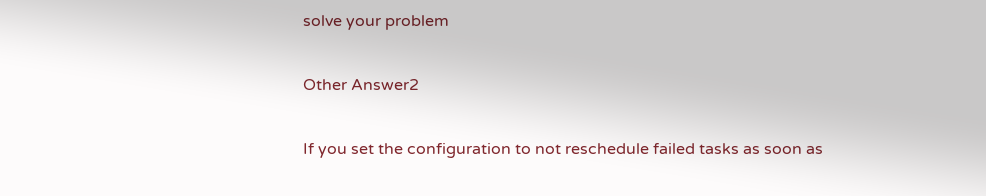solve your problem

Other Answer2

If you set the configuration to not reschedule failed tasks as soon as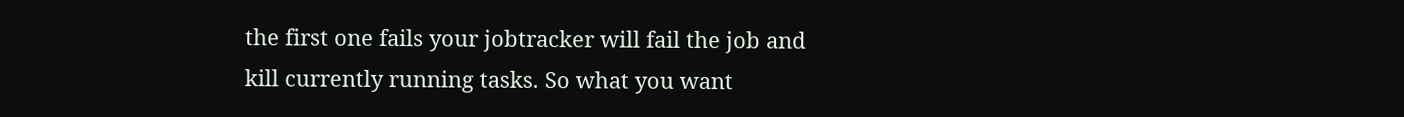the first one fails your jobtracker will fail the job and kill currently running tasks. So what you want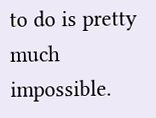to do is pretty much impossible.